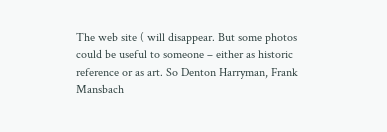The web site ( will disappear. But some photos could be useful to someone – either as historic reference or as art. So Denton Harryman, Frank Mansbach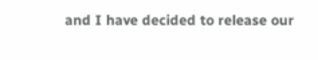and I have decided to release our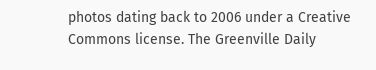photos dating back to 2006 under a Creative Commons license. The Greenville Daily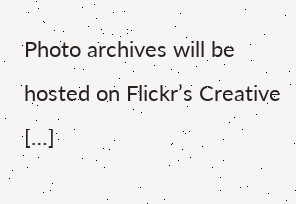Photo archives will be hosted on Flickr’s Creative […]